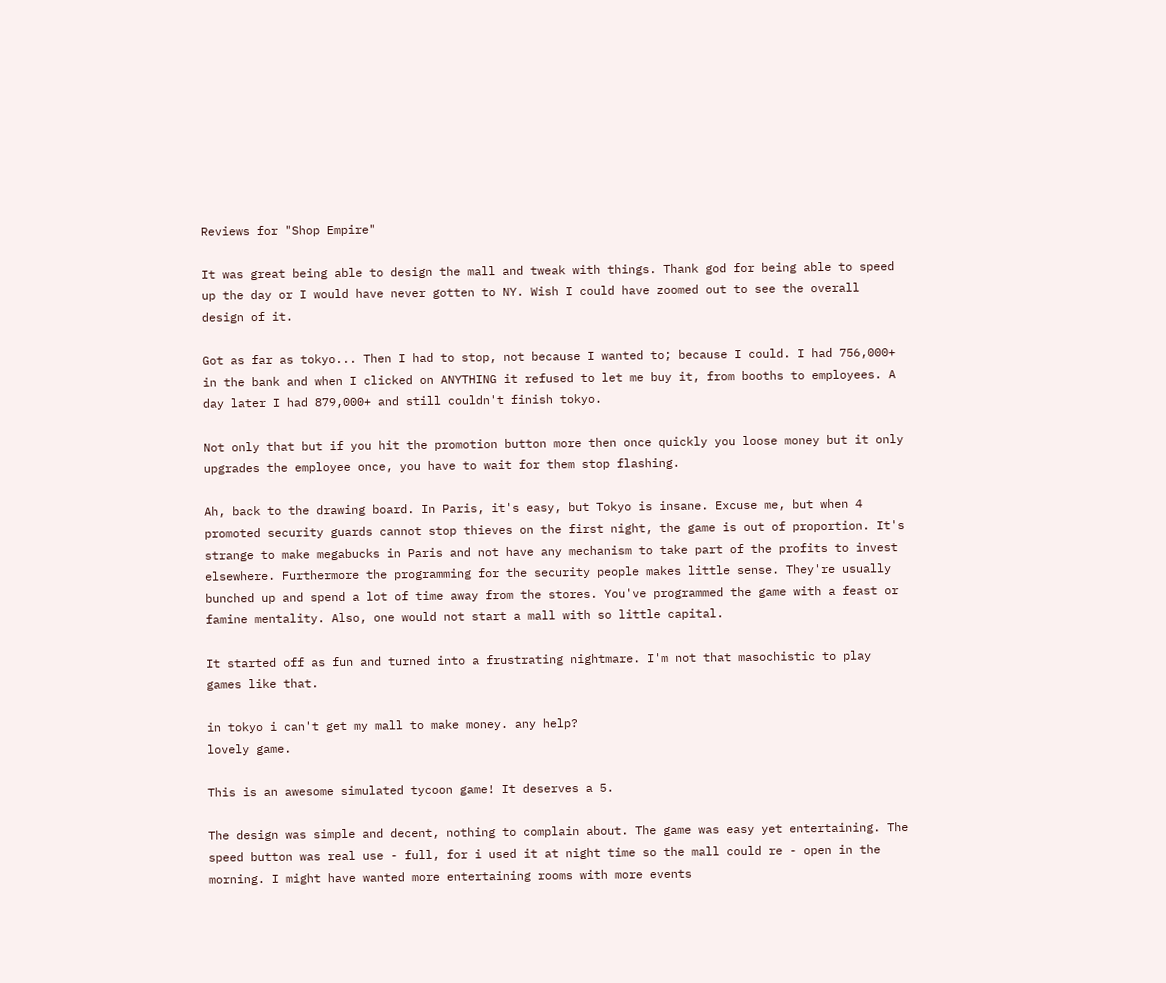Reviews for "Shop Empire"

It was great being able to design the mall and tweak with things. Thank god for being able to speed up the day or I would have never gotten to NY. Wish I could have zoomed out to see the overall design of it.

Got as far as tokyo... Then I had to stop, not because I wanted to; because I could. I had 756,000+ in the bank and when I clicked on ANYTHING it refused to let me buy it, from booths to employees. A day later I had 879,000+ and still couldn't finish tokyo.

Not only that but if you hit the promotion button more then once quickly you loose money but it only upgrades the employee once, you have to wait for them stop flashing.

Ah, back to the drawing board. In Paris, it's easy, but Tokyo is insane. Excuse me, but when 4 promoted security guards cannot stop thieves on the first night, the game is out of proportion. It's strange to make megabucks in Paris and not have any mechanism to take part of the profits to invest elsewhere. Furthermore the programming for the security people makes little sense. They're usually bunched up and spend a lot of time away from the stores. You've programmed the game with a feast or famine mentality. Also, one would not start a mall with so little capital.

It started off as fun and turned into a frustrating nightmare. I'm not that masochistic to play games like that.

in tokyo i can't get my mall to make money. any help?
lovely game.

This is an awesome simulated tycoon game! It deserves a 5.

The design was simple and decent, nothing to complain about. The game was easy yet entertaining. The speed button was real use - full, for i used it at night time so the mall could re - open in the morning. I might have wanted more entertaining rooms with more events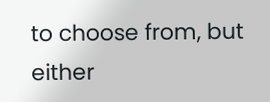to choose from, but either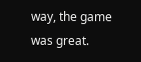way, the game was great.